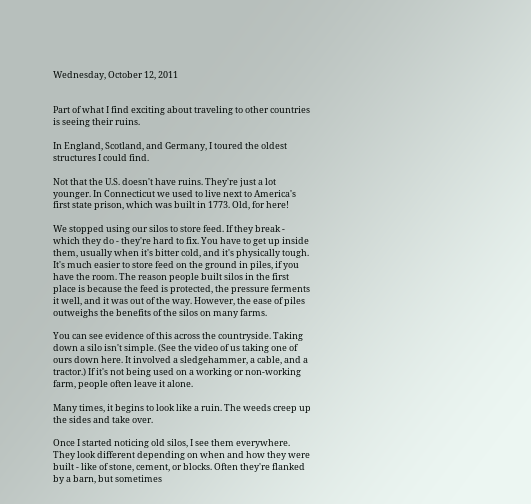Wednesday, October 12, 2011


Part of what I find exciting about traveling to other countries is seeing their ruins.

In England, Scotland, and Germany, I toured the oldest structures I could find.

Not that the U.S. doesn't have ruins. They're just a lot younger. In Connecticut we used to live next to America's first state prison, which was built in 1773. Old, for here!

We stopped using our silos to store feed. If they break - which they do - they're hard to fix. You have to get up inside them, usually when it's bitter cold, and it's physically tough. It's much easier to store feed on the ground in piles, if you have the room. The reason people built silos in the first place is because the feed is protected, the pressure ferments it well, and it was out of the way. However, the ease of piles outweighs the benefits of the silos on many farms.

You can see evidence of this across the countryside. Taking down a silo isn't simple. (See the video of us taking one of ours down here. It involved a sledgehammer, a cable, and a tractor.) If it's not being used on a working or non-working farm, people often leave it alone.

Many times, it begins to look like a ruin. The weeds creep up the sides and take over.

Once I started noticing old silos, I see them everywhere. They look different depending on when and how they were built - like of stone, cement, or blocks. Often they're flanked by a barn, but sometimes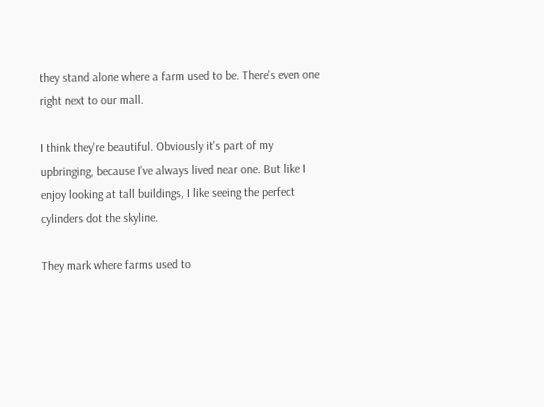they stand alone where a farm used to be. There's even one right next to our mall.

I think they're beautiful. Obviously it's part of my upbringing, because I've always lived near one. But like I enjoy looking at tall buildings, I like seeing the perfect cylinders dot the skyline.

They mark where farms used to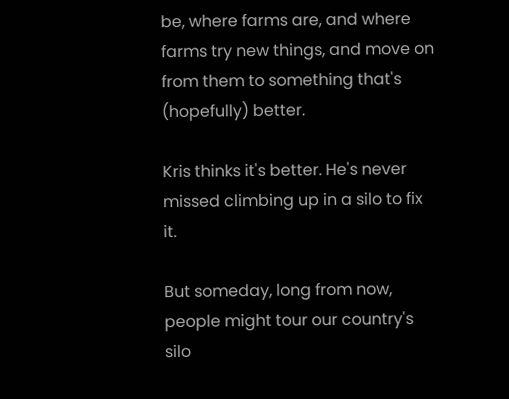be, where farms are, and where farms try new things, and move on from them to something that's (hopefully) better.

Kris thinks it's better. He's never missed climbing up in a silo to fix it.

But someday, long from now, people might tour our country's silo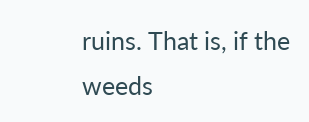ruins. That is, if the weeds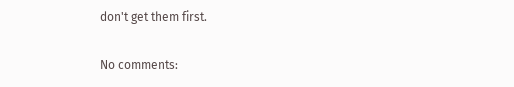don't get them first.

No comments: